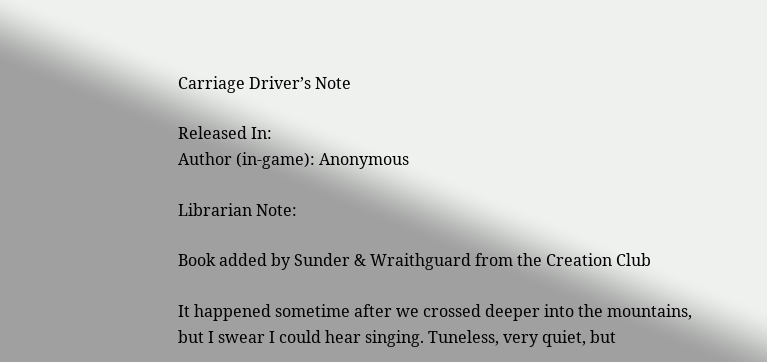Carriage Driver’s Note

Released In:
Author (in-game): Anonymous

Librarian Note:

Book added by Sunder & Wraithguard from the Creation Club

It happened sometime after we crossed deeper into the mountains, but I swear I could hear singing. Tuneless, very quiet, but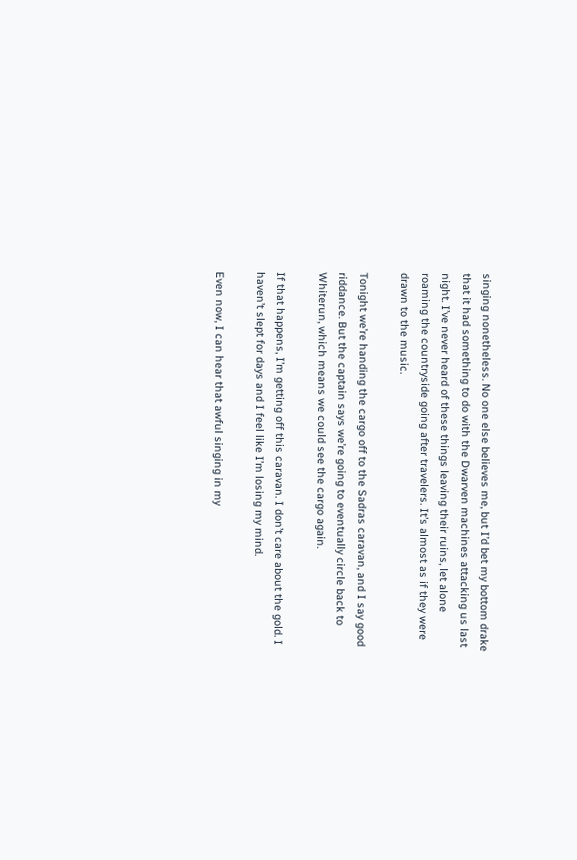singing nonetheless. No one else believes me, but I’d bet my bottom drake that it had something to do with the Dwarven machines attacking us last night. I’ve never heard of these things leaving their ruins, let alone roaming the countryside going after travelers. It’s almost as if they were drawn to the music.

Tonight we’re handing the cargo off to the Sadras caravan, and I say good riddance. But the captain says we’re going to eventually circle back to Whiterun, which means we could see the cargo again.

If that happens, I’m getting off this caravan. I don’t care about the gold. I haven’t slept for days and I feel like I’m losing my mind.

Even now, I can hear that awful singing in my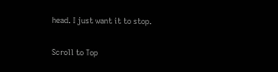head. I just want it to stop.

Scroll to Top